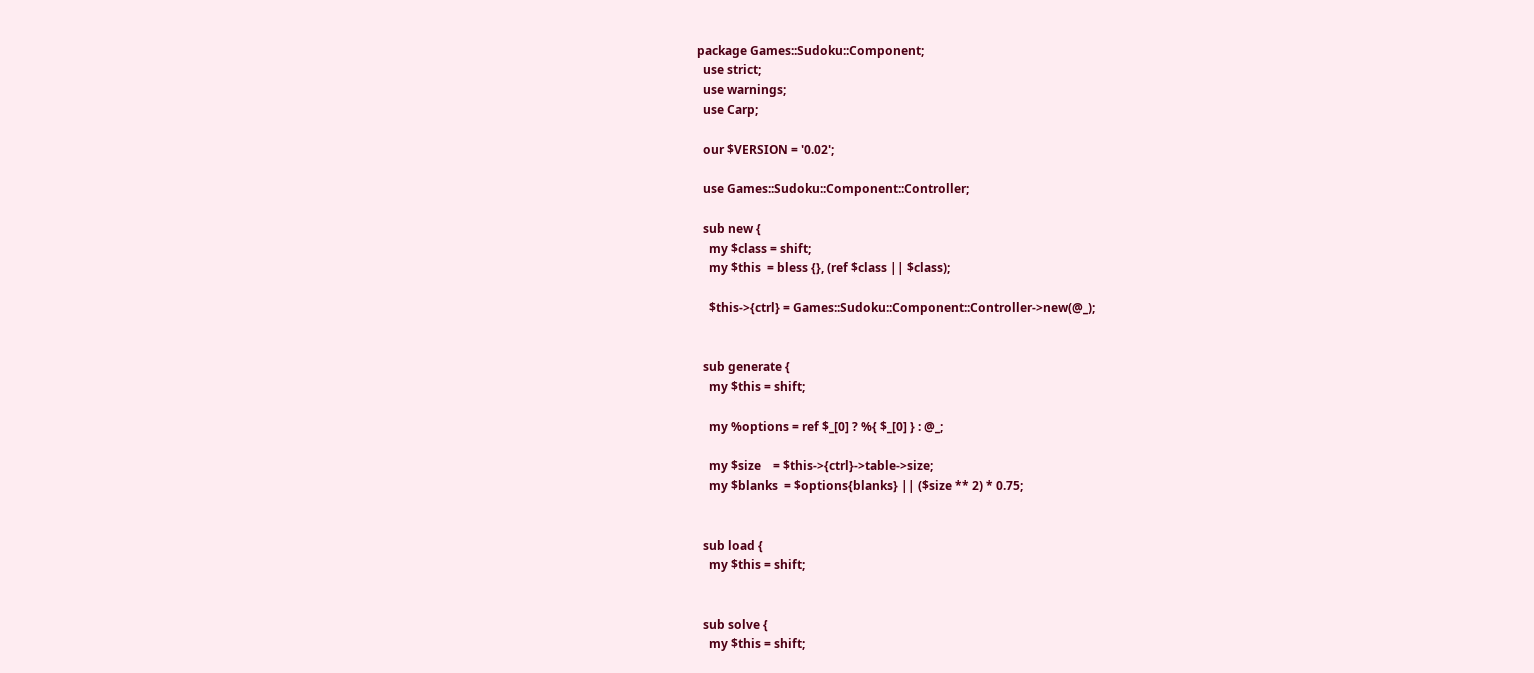package Games::Sudoku::Component;
  use strict;
  use warnings;
  use Carp;

  our $VERSION = '0.02';

  use Games::Sudoku::Component::Controller;

  sub new {
    my $class = shift;
    my $this  = bless {}, (ref $class || $class);

    $this->{ctrl} = Games::Sudoku::Component::Controller->new(@_);


  sub generate {
    my $this = shift;

    my %options = ref $_[0] ? %{ $_[0] } : @_;

    my $size    = $this->{ctrl}->table->size;
    my $blanks  = $options{blanks} || ($size ** 2) * 0.75;


  sub load {
    my $this = shift;


  sub solve {
    my $this = shift;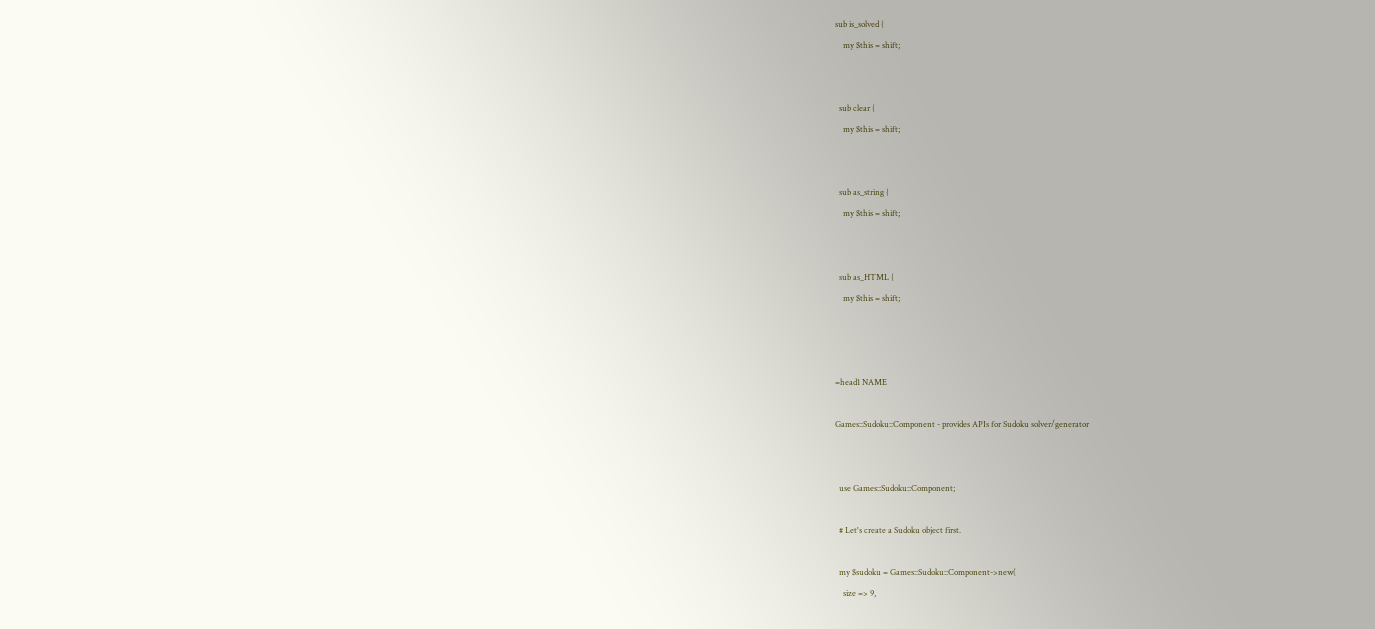sub is_solved {
    my $this = shift;


  sub clear {
    my $this = shift;


  sub as_string {
    my $this = shift;


  sub as_HTML {
    my $this = shift;



=head1 NAME

Games::Sudoku::Component - provides APIs for Sudoku solver/generator


  use Games::Sudoku::Component;

  # Let's create a Sudoku object first.

  my $sudoku = Games::Sudoku::Component->new(
    size => 9,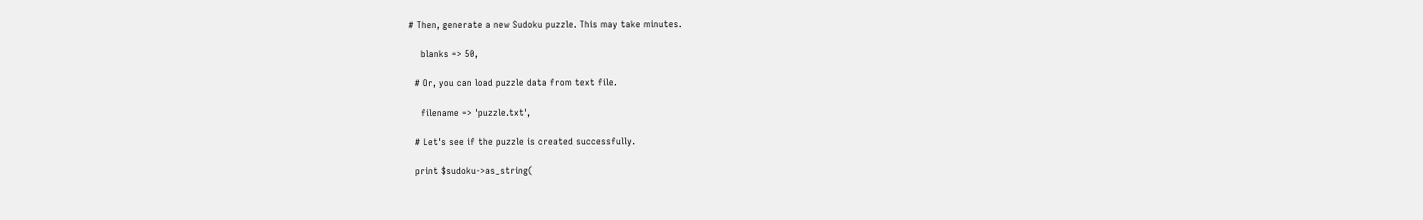# Then, generate a new Sudoku puzzle. This may take minutes.

    blanks => 50,

  # Or, you can load puzzle data from text file.

    filename => 'puzzle.txt',

  # Let's see if the puzzle is created successfully.

  print $sudoku->as_string(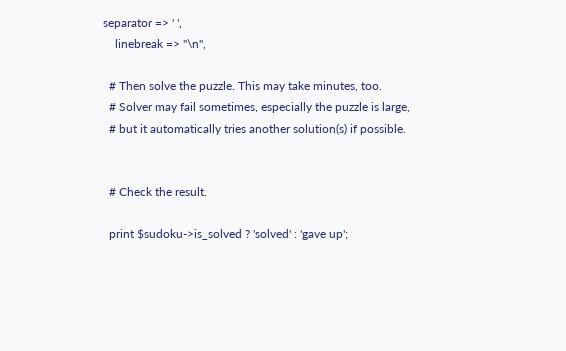separator => ' ',
    linebreak => "\n",

  # Then solve the puzzle. This may take minutes, too.
  # Solver may fail sometimes, especially the puzzle is large,
  # but it automatically tries another solution(s) if possible.


  # Check the result.

  print $sudoku->is_solved ? 'solved' : 'gave up';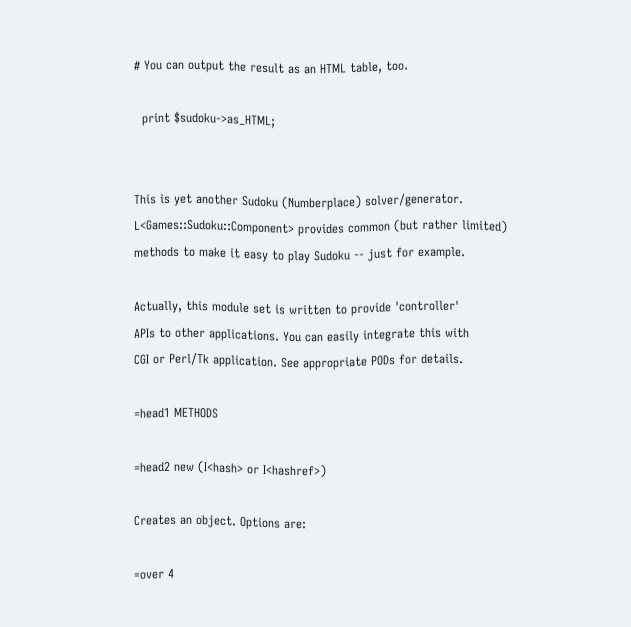# You can output the result as an HTML table, too.

  print $sudoku->as_HTML;


This is yet another Sudoku (Numberplace) solver/generator.
L<Games::Sudoku::Component> provides common (but rather limited)
methods to make it easy to play Sudoku -- just for example.

Actually, this module set is written to provide 'controller'
APIs to other applications. You can easily integrate this with
CGI or Perl/Tk application. See appropriate PODs for details.

=head1 METHODS

=head2 new (I<hash> or I<hashref>)

Creates an object. Options are:

=over 4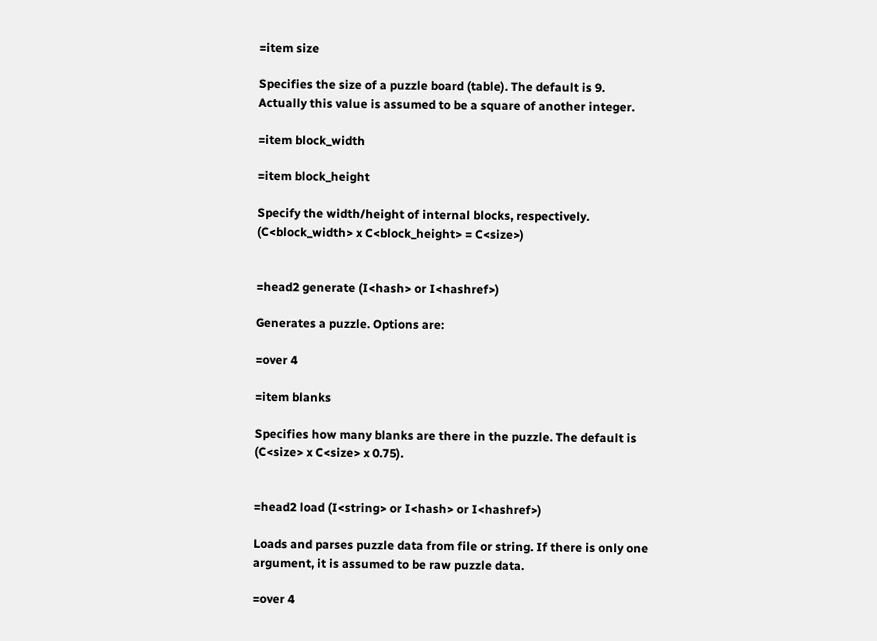=item size

Specifies the size of a puzzle board (table). The default is 9.
Actually this value is assumed to be a square of another integer.

=item block_width

=item block_height

Specify the width/height of internal blocks, respectively.
(C<block_width> x C<block_height> = C<size>)


=head2 generate (I<hash> or I<hashref>)

Generates a puzzle. Options are:

=over 4

=item blanks

Specifies how many blanks are there in the puzzle. The default is
(C<size> x C<size> x 0.75).


=head2 load (I<string> or I<hash> or I<hashref>)

Loads and parses puzzle data from file or string. If there is only one
argument, it is assumed to be raw puzzle data.

=over 4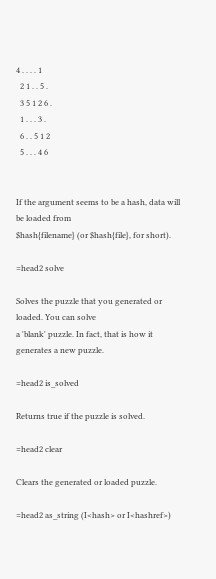4 . . . . 1
  2 1 . . 5 .
  3 5 1 2 6 .
  1 . . . 3 .
  6 . . 5 1 2
  5 . . . 4 6


If the argument seems to be a hash, data will be loaded from
$hash{filename} (or $hash{file}, for short).

=head2 solve

Solves the puzzle that you generated or loaded. You can solve
a 'blank' puzzle. In fact, that is how it generates a new puzzle.

=head2 is_solved

Returns true if the puzzle is solved.

=head2 clear

Clears the generated or loaded puzzle.

=head2 as_string (I<hash> or I<hashref>)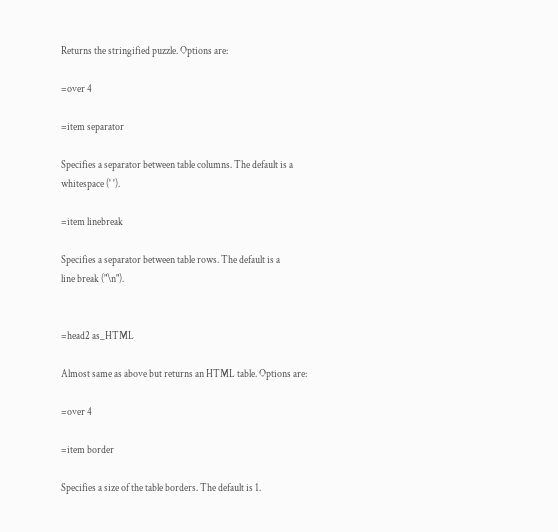Returns the stringified puzzle. Options are:

=over 4

=item separator

Specifies a separator between table columns. The default is a
whitespace (' ').

=item linebreak

Specifies a separator between table rows. The default is a
line break ("\n").


=head2 as_HTML

Almost same as above but returns an HTML table. Options are:

=over 4

=item border

Specifies a size of the table borders. The default is 1.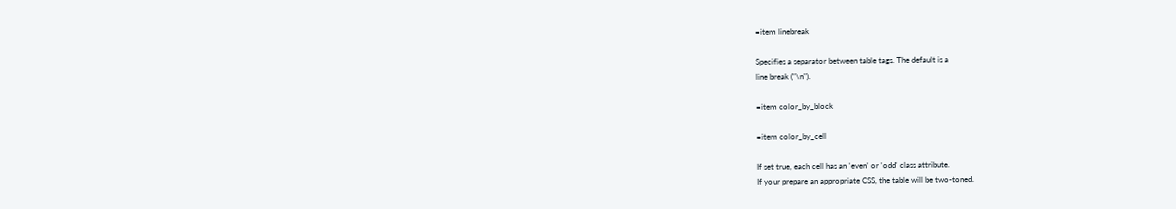=item linebreak

Specifies a separator between table tags. The default is a
line break ("\n").

=item color_by_block

=item color_by_cell

If set true, each cell has an 'even' or 'odd' class attribute.
If your prepare an appropriate CSS, the table will be two-toned.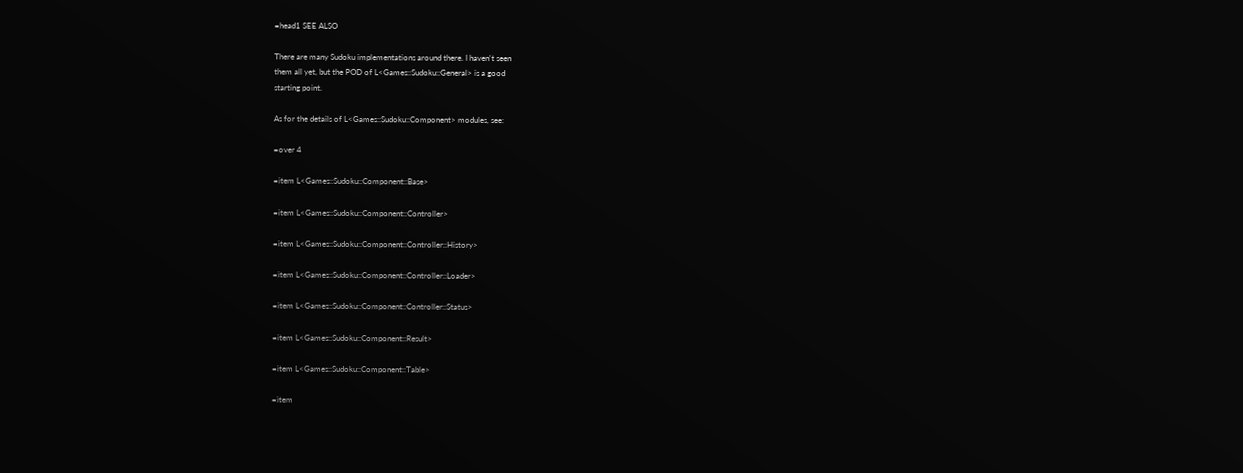=head1 SEE ALSO

There are many Sudoku implementations around there. I haven't seen
them all yet, but the POD of L<Games::Sudoku::General> is a good
starting point.

As for the details of L<Games::Sudoku::Component> modules, see:

=over 4

=item L<Games::Sudoku::Component::Base>

=item L<Games::Sudoku::Component::Controller>

=item L<Games::Sudoku::Component::Controller::History>

=item L<Games::Sudoku::Component::Controller::Loader>

=item L<Games::Sudoku::Component::Controller::Status>

=item L<Games::Sudoku::Component::Result>

=item L<Games::Sudoku::Component::Table>

=item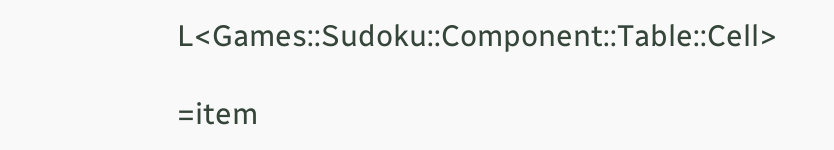L<Games::Sudoku::Component::Table::Cell>

=item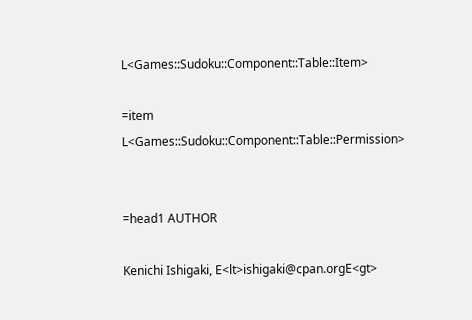L<Games::Sudoku::Component::Table::Item>

=item L<Games::Sudoku::Component::Table::Permission>


=head1 AUTHOR

Kenichi Ishigaki, E<lt>ishigaki@cpan.orgE<gt>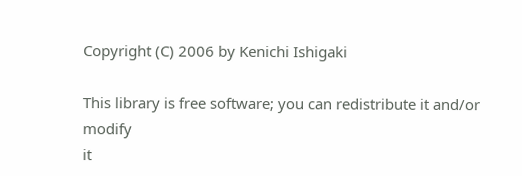Copyright (C) 2006 by Kenichi Ishigaki

This library is free software; you can redistribute it and/or modify
it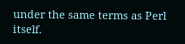under the same terms as Perl itself.